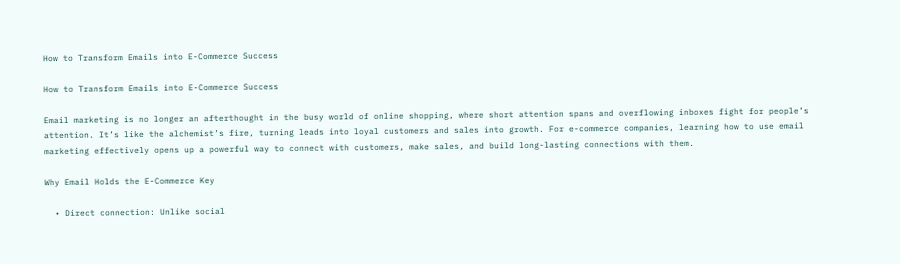How to Transform Emails into E-Commerce Success

How to Transform Emails into E-Commerce Success

Email marketing is no longer an afterthought in the busy world of online shopping, where short attention spans and overflowing inboxes fight for people’s attention. It’s like the alchemist’s fire, turning leads into loyal customers and sales into growth. For e-commerce companies, learning how to use email marketing effectively opens up a powerful way to connect with customers, make sales, and build long-lasting connections with them.

Why Email Holds the E-Commerce Key

  • Direct connection: Unlike social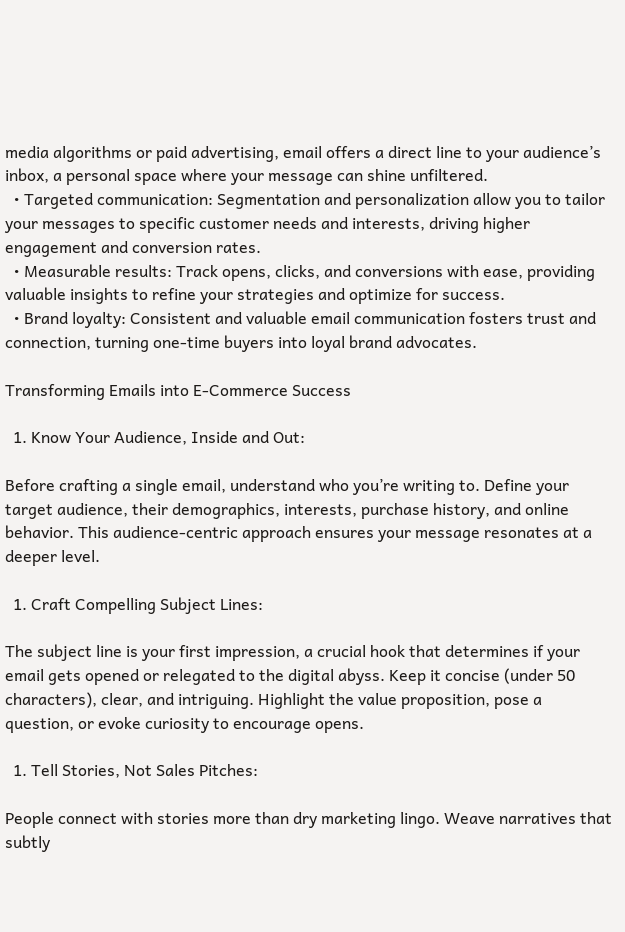media algorithms or paid advertising, email offers a direct line to your audience’s inbox, a personal space where your message can shine unfiltered.
  • Targeted communication: Segmentation and personalization allow you to tailor your messages to specific customer needs and interests, driving higher engagement and conversion rates.
  • Measurable results: Track opens, clicks, and conversions with ease, providing valuable insights to refine your strategies and optimize for success.
  • Brand loyalty: Consistent and valuable email communication fosters trust and connection, turning one-time buyers into loyal brand advocates.

Transforming Emails into E-Commerce Success

  1. Know Your Audience, Inside and Out:

Before crafting a single email, understand who you’re writing to. Define your target audience, their demographics, interests, purchase history, and online behavior. This audience-centric approach ensures your message resonates at a deeper level.

  1. Craft Compelling Subject Lines:

The subject line is your first impression, a crucial hook that determines if your email gets opened or relegated to the digital abyss. Keep it concise (under 50 characters), clear, and intriguing. Highlight the value proposition, pose a question, or evoke curiosity to encourage opens.

  1. Tell Stories, Not Sales Pitches:

People connect with stories more than dry marketing lingo. Weave narratives that subtly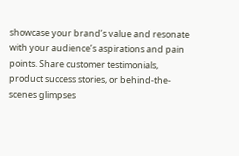showcase your brand’s value and resonate with your audience’s aspirations and pain points. Share customer testimonials, product success stories, or behind-the-scenes glimpses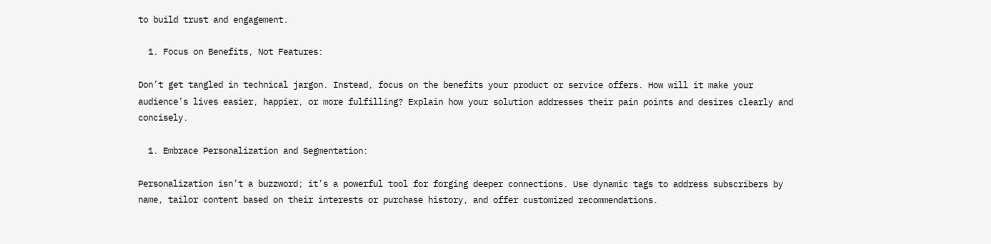to build trust and engagement.

  1. Focus on Benefits, Not Features:

Don’t get tangled in technical jargon. Instead, focus on the benefits your product or service offers. How will it make your audience’s lives easier, happier, or more fulfilling? Explain how your solution addresses their pain points and desires clearly and concisely.

  1. Embrace Personalization and Segmentation:

Personalization isn’t a buzzword; it’s a powerful tool for forging deeper connections. Use dynamic tags to address subscribers by name, tailor content based on their interests or purchase history, and offer customized recommendations.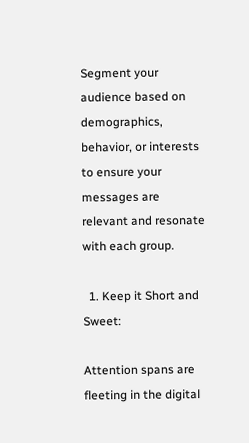Segment your audience based on demographics, behavior, or interests to ensure your messages are relevant and resonate with each group.

  1. Keep it Short and Sweet:

Attention spans are fleeting in the digital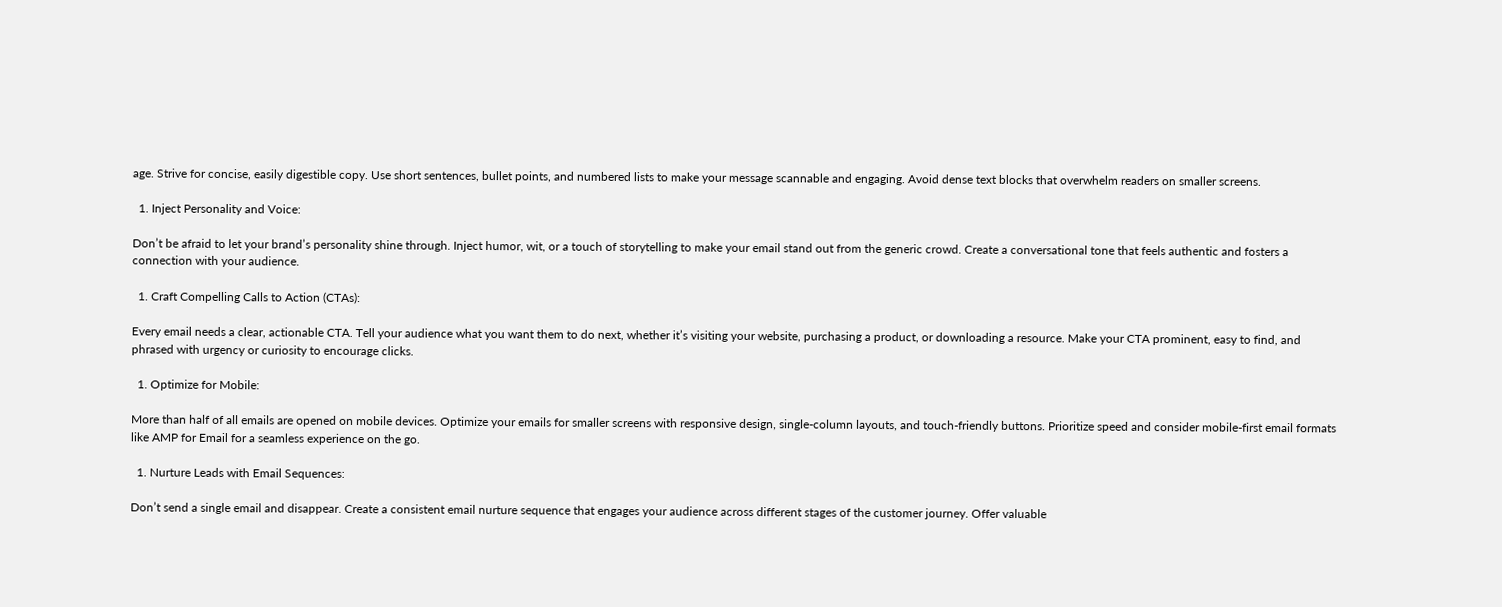age. Strive for concise, easily digestible copy. Use short sentences, bullet points, and numbered lists to make your message scannable and engaging. Avoid dense text blocks that overwhelm readers on smaller screens.

  1. Inject Personality and Voice:

Don’t be afraid to let your brand’s personality shine through. Inject humor, wit, or a touch of storytelling to make your email stand out from the generic crowd. Create a conversational tone that feels authentic and fosters a connection with your audience.

  1. Craft Compelling Calls to Action (CTAs):

Every email needs a clear, actionable CTA. Tell your audience what you want them to do next, whether it’s visiting your website, purchasing a product, or downloading a resource. Make your CTA prominent, easy to find, and phrased with urgency or curiosity to encourage clicks.

  1. Optimize for Mobile:

More than half of all emails are opened on mobile devices. Optimize your emails for smaller screens with responsive design, single-column layouts, and touch-friendly buttons. Prioritize speed and consider mobile-first email formats like AMP for Email for a seamless experience on the go.

  1. Nurture Leads with Email Sequences:

Don’t send a single email and disappear. Create a consistent email nurture sequence that engages your audience across different stages of the customer journey. Offer valuable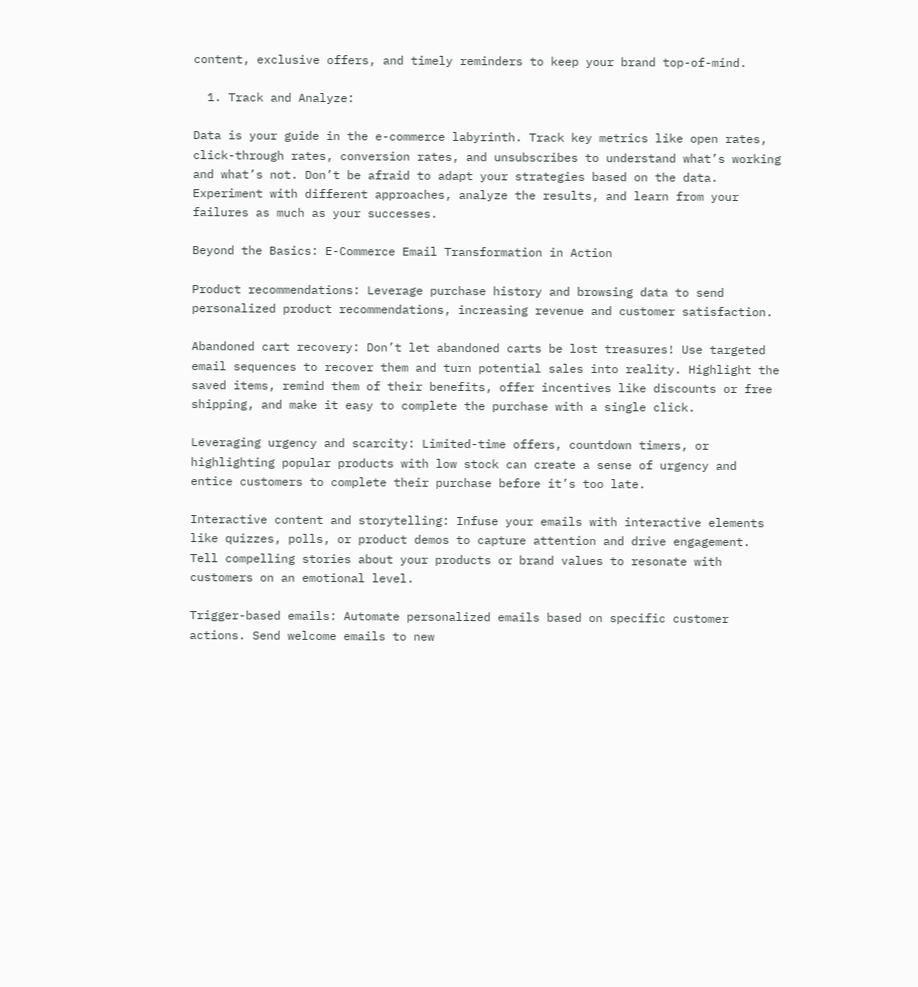content, exclusive offers, and timely reminders to keep your brand top-of-mind.

  1. Track and Analyze:

Data is your guide in the e-commerce labyrinth. Track key metrics like open rates, click-through rates, conversion rates, and unsubscribes to understand what’s working and what’s not. Don’t be afraid to adapt your strategies based on the data. Experiment with different approaches, analyze the results, and learn from your failures as much as your successes.

Beyond the Basics: E-Commerce Email Transformation in Action

Product recommendations: Leverage purchase history and browsing data to send personalized product recommendations, increasing revenue and customer satisfaction.

Abandoned cart recovery: Don’t let abandoned carts be lost treasures! Use targeted email sequences to recover them and turn potential sales into reality. Highlight the saved items, remind them of their benefits, offer incentives like discounts or free shipping, and make it easy to complete the purchase with a single click.

Leveraging urgency and scarcity: Limited-time offers, countdown timers, or highlighting popular products with low stock can create a sense of urgency and entice customers to complete their purchase before it’s too late.

Interactive content and storytelling: Infuse your emails with interactive elements like quizzes, polls, or product demos to capture attention and drive engagement. Tell compelling stories about your products or brand values to resonate with customers on an emotional level.

Trigger-based emails: Automate personalized emails based on specific customer actions. Send welcome emails to new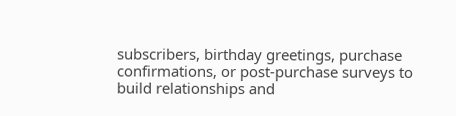subscribers, birthday greetings, purchase confirmations, or post-purchase surveys to build relationships and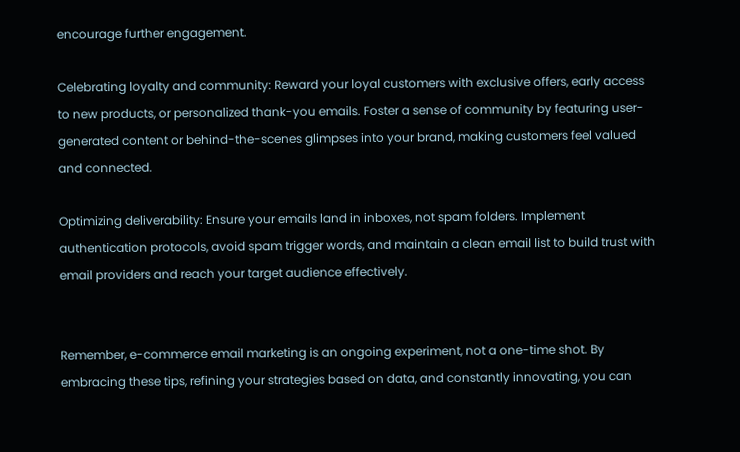encourage further engagement.

Celebrating loyalty and community: Reward your loyal customers with exclusive offers, early access to new products, or personalized thank-you emails. Foster a sense of community by featuring user-generated content or behind-the-scenes glimpses into your brand, making customers feel valued and connected.

Optimizing deliverability: Ensure your emails land in inboxes, not spam folders. Implement authentication protocols, avoid spam trigger words, and maintain a clean email list to build trust with email providers and reach your target audience effectively.


Remember, e-commerce email marketing is an ongoing experiment, not a one-time shot. By embracing these tips, refining your strategies based on data, and constantly innovating, you can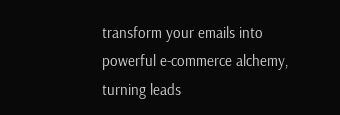transform your emails into powerful e-commerce alchemy, turning leads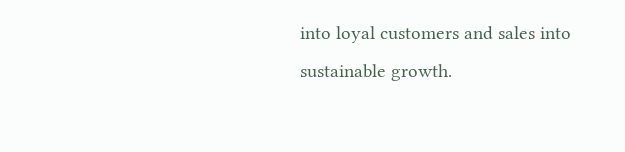into loyal customers and sales into sustainable growth.